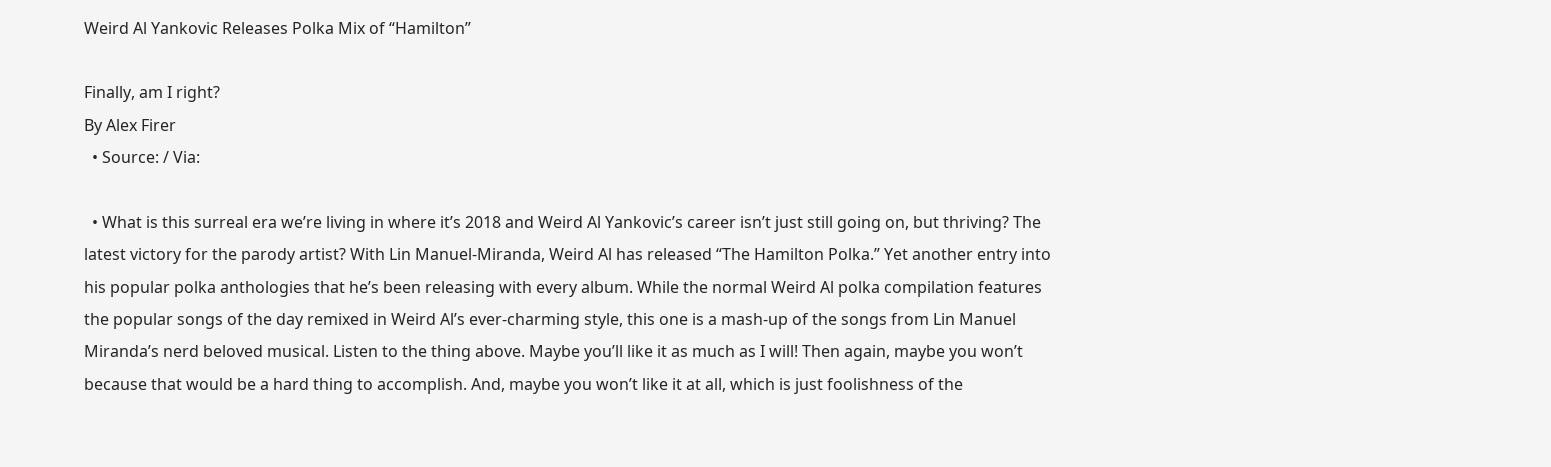Weird Al Yankovic Releases Polka Mix of “Hamilton”

Finally, am I right?
By Alex Firer
  • Source: / Via:

  • What is this surreal era we’re living in where it’s 2018 and Weird Al Yankovic’s career isn’t just still going on, but thriving? The latest victory for the parody artist? With Lin Manuel-Miranda, Weird Al has released “The Hamilton Polka.” Yet another entry into his popular polka anthologies that he’s been releasing with every album. While the normal Weird Al polka compilation features the popular songs of the day remixed in Weird Al’s ever-charming style, this one is a mash-up of the songs from Lin Manuel Miranda’s nerd beloved musical. Listen to the thing above. Maybe you’ll like it as much as I will! Then again, maybe you won’t because that would be a hard thing to accomplish. And, maybe you won’t like it at all, which is just foolishness of the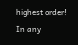highest order! In any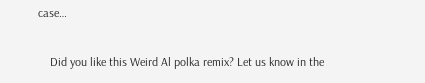case…

    Did you like this Weird Al polka remix? Let us know in the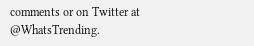comments or on Twitter at @WhatsTrending.